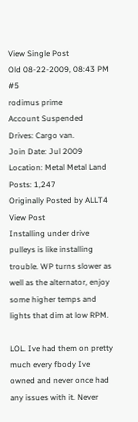View Single Post
Old 08-22-2009, 08:43 PM   #5
rodimus prime
Account Suspended
Drives: Cargo van.
Join Date: Jul 2009
Location: Metal Metal Land
Posts: 1,247
Originally Posted by ALLT4 View Post
Installing under drive pulleys is like installing trouble. WP turns slower as well as the alternator, enjoy some higher temps and lights that dim at low RPM.

LOL. Ive had them on pretty much every fbody Ive owned and never once had any issues with it. Never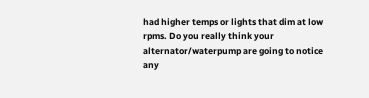had higher temps or lights that dim at low rpms. Do you really think your alternator/waterpump are going to notice any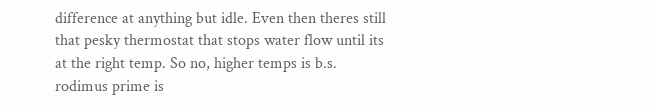difference at anything but idle. Even then theres still that pesky thermostat that stops water flow until its at the right temp. So no, higher temps is b.s.
rodimus prime is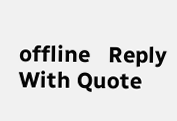offline   Reply With Quote